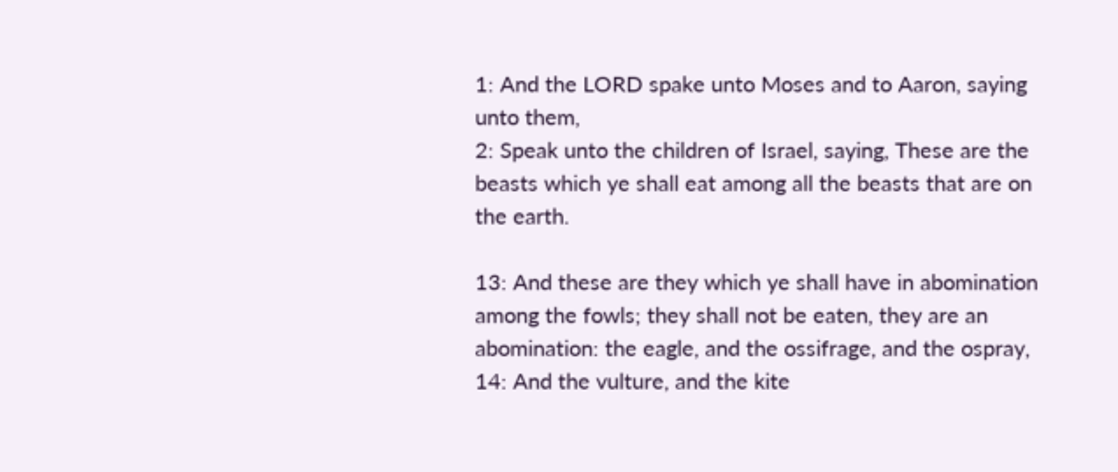1: And the LORD spake unto Moses and to Aaron, saying unto them,
2: Speak unto the children of Israel, saying, These are the beasts which ye shall eat among all the beasts that are on the earth.

13: And these are they which ye shall have in abomination among the fowls; they shall not be eaten, they are an abomination: the eagle, and the ossifrage, and the ospray,
14: And the vulture, and the kite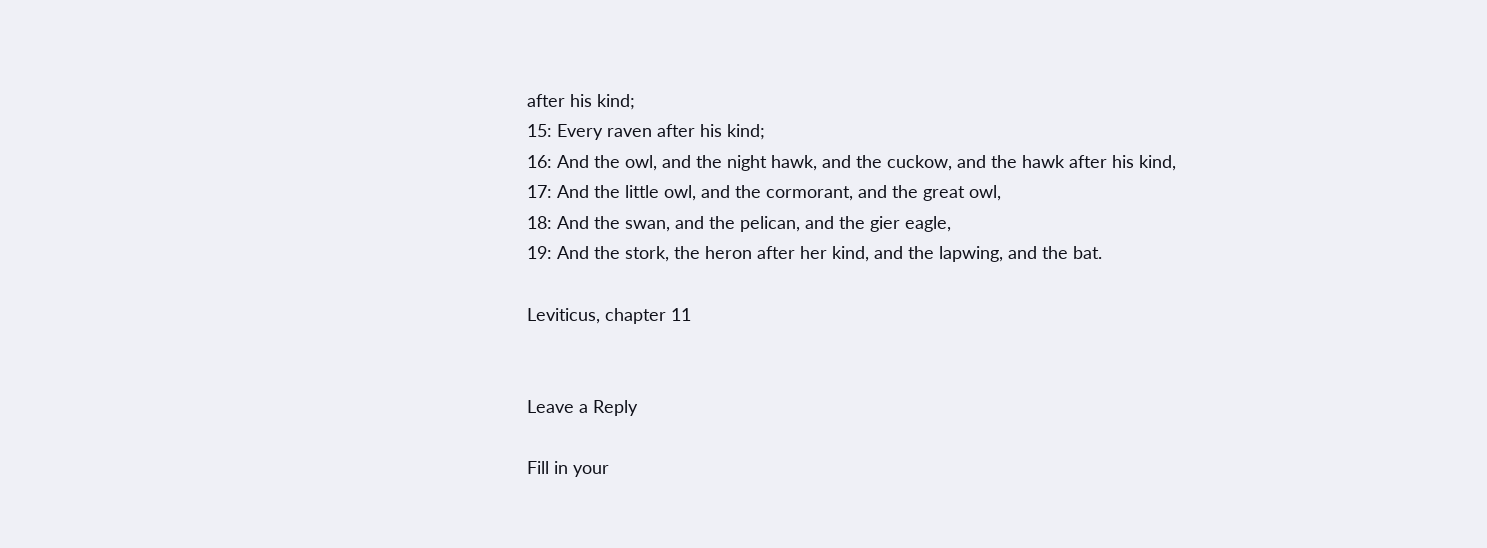after his kind;
15: Every raven after his kind;
16: And the owl, and the night hawk, and the cuckow, and the hawk after his kind,
17: And the little owl, and the cormorant, and the great owl,
18: And the swan, and the pelican, and the gier eagle,
19: And the stork, the heron after her kind, and the lapwing, and the bat.

Leviticus, chapter 11


Leave a Reply

Fill in your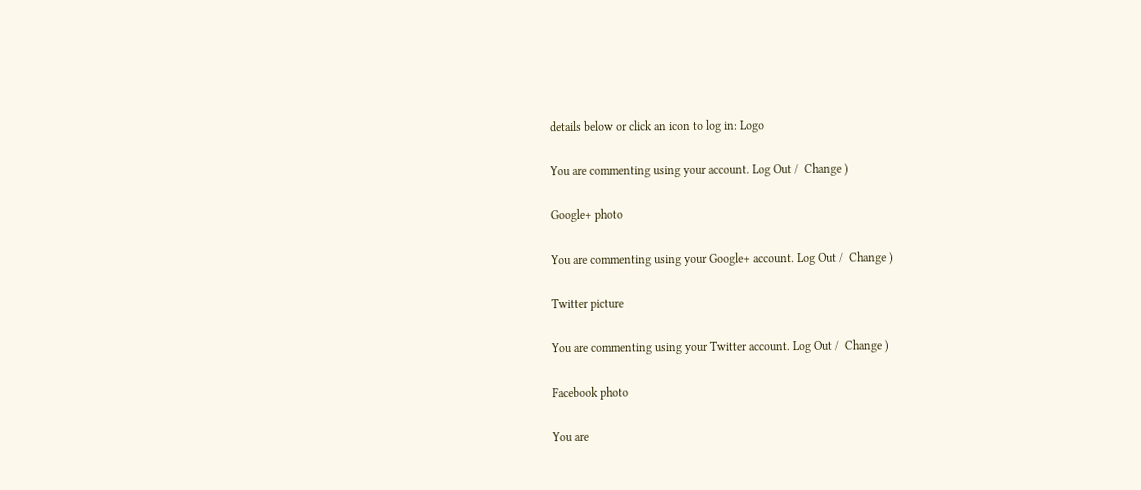details below or click an icon to log in: Logo

You are commenting using your account. Log Out /  Change )

Google+ photo

You are commenting using your Google+ account. Log Out /  Change )

Twitter picture

You are commenting using your Twitter account. Log Out /  Change )

Facebook photo

You are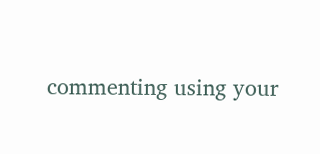commenting using your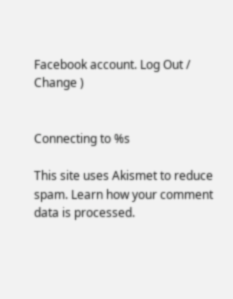Facebook account. Log Out /  Change )


Connecting to %s

This site uses Akismet to reduce spam. Learn how your comment data is processed.